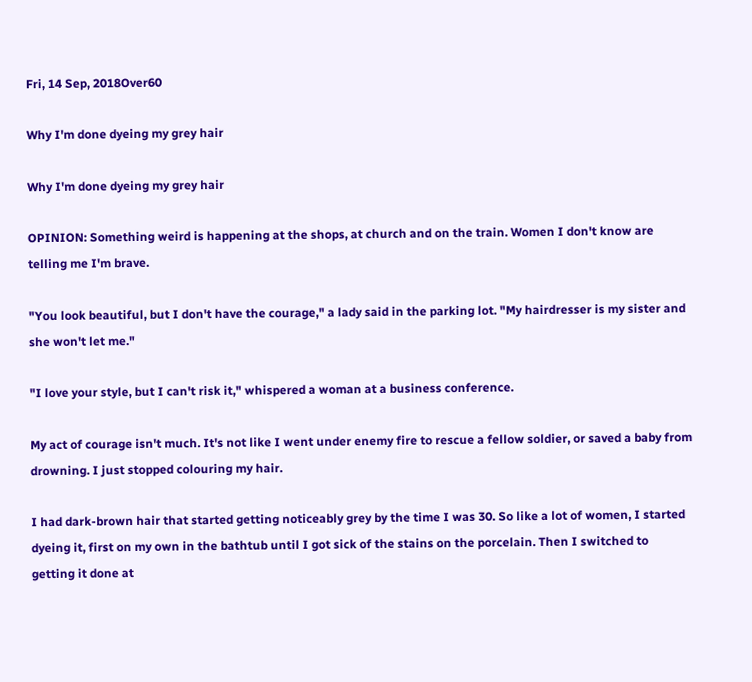Fri, 14 Sep, 2018Over60

Why I'm done dyeing my grey hair

Why I'm done dyeing my grey hair

OPINION: Something weird is happening at the shops, at church and on the train. Women I don't know are telling me I'm brave.

"You look beautiful, but I don't have the courage," a lady said in the parking lot. "My hairdresser is my sister and she won't let me."

"I love your style, but I can't risk it," whispered a woman at a business conference.

My act of courage isn't much. It's not like I went under enemy fire to rescue a fellow soldier, or saved a baby from drowning. I just stopped colouring my hair.

I had dark-brown hair that started getting noticeably grey by the time I was 30. So like a lot of women, I started dyeing it, first on my own in the bathtub until I got sick of the stains on the porcelain. Then I switched to getting it done at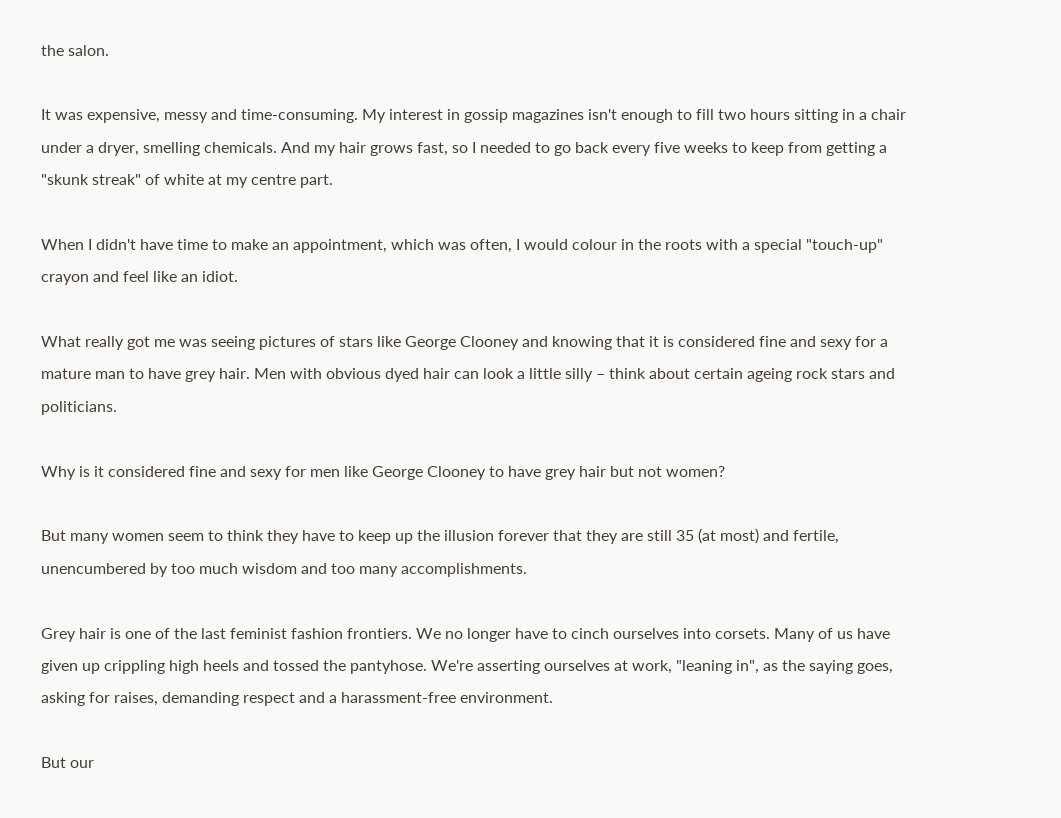the salon.

It was expensive, messy and time-consuming. My interest in gossip magazines isn't enough to fill two hours sitting in a chair under a dryer, smelling chemicals. And my hair grows fast, so I needed to go back every five weeks to keep from getting a "skunk streak" of white at my centre part.

When I didn't have time to make an appointment, which was often, I would colour in the roots with a special "touch-up" crayon and feel like an idiot.

What really got me was seeing pictures of stars like George Clooney and knowing that it is considered fine and sexy for a mature man to have grey hair. Men with obvious dyed hair can look a little silly – think about certain ageing rock stars and politicians.

Why is it considered fine and sexy for men like George Clooney to have grey hair but not women?

But many women seem to think they have to keep up the illusion forever that they are still 35 (at most) and fertile, unencumbered by too much wisdom and too many accomplishments.

Grey hair is one of the last feminist fashion frontiers. We no longer have to cinch ourselves into corsets. Many of us have given up crippling high heels and tossed the pantyhose. We're asserting ourselves at work, "leaning in", as the saying goes, asking for raises, demanding respect and a harassment-free environment.

But our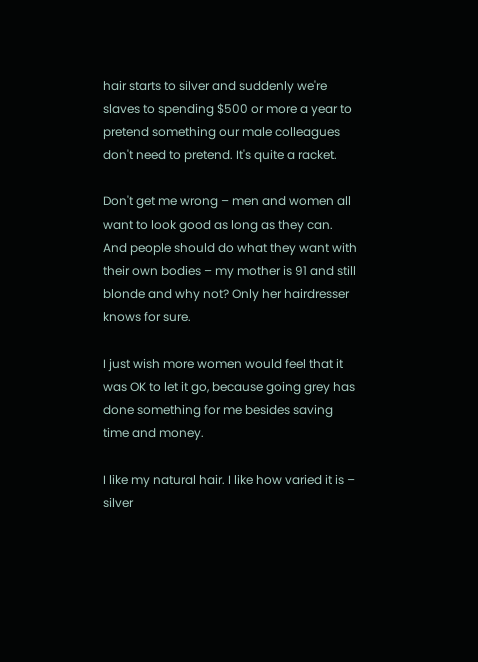hair starts to silver and suddenly we're slaves to spending $500 or more a year to pretend something our male colleagues don't need to pretend. It's quite a racket.

Don't get me wrong – men and women all want to look good as long as they can. And people should do what they want with their own bodies – my mother is 91 and still blonde and why not? Only her hairdresser knows for sure.

I just wish more women would feel that it was OK to let it go, because going grey has done something for me besides saving time and money.

I like my natural hair. I like how varied it is – silver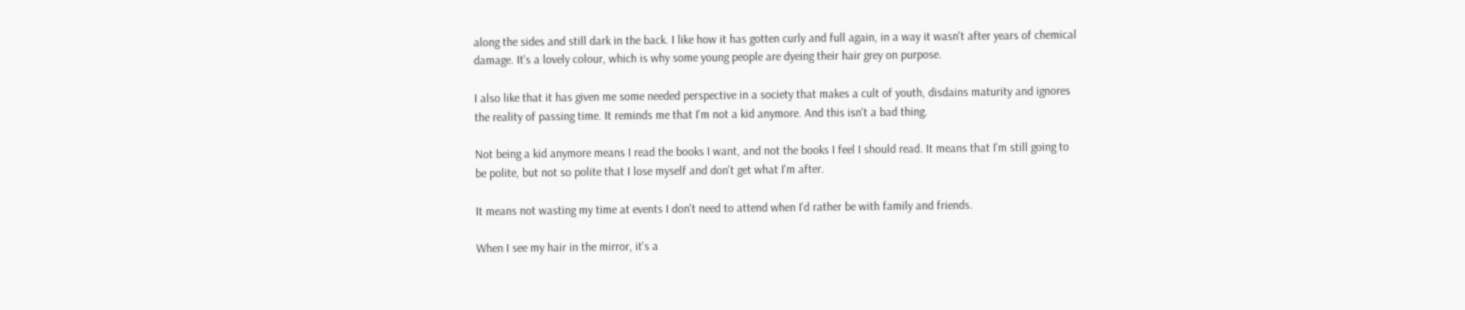along the sides and still dark in the back. I like how it has gotten curly and full again, in a way it wasn't after years of chemical damage. It's a lovely colour, which is why some young people are dyeing their hair grey on purpose.

I also like that it has given me some needed perspective in a society that makes a cult of youth, disdains maturity and ignores the reality of passing time. It reminds me that I'm not a kid anymore. And this isn't a bad thing.

Not being a kid anymore means I read the books I want, and not the books I feel I should read. It means that I'm still going to be polite, but not so polite that I lose myself and don't get what I'm after.

It means not wasting my time at events I don't need to attend when I'd rather be with family and friends.

When I see my hair in the mirror, it's a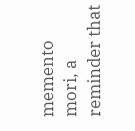memento mori, a reminder that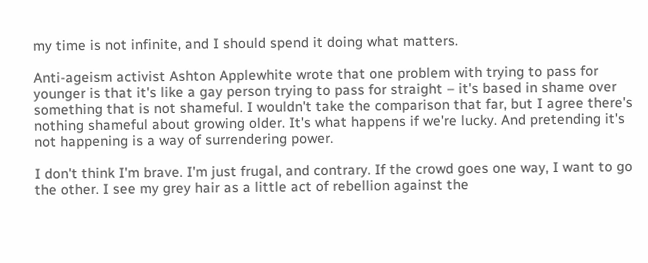my time is not infinite, and I should spend it doing what matters.

Anti-ageism activist Ashton Applewhite wrote that one problem with trying to pass for younger is that it's like a gay person trying to pass for straight – it's based in shame over something that is not shameful. I wouldn't take the comparison that far, but I agree there's nothing shameful about growing older. It's what happens if we're lucky. And pretending it's not happening is a way of surrendering power.

I don't think I'm brave. I'm just frugal, and contrary. If the crowd goes one way, I want to go the other. I see my grey hair as a little act of rebellion against the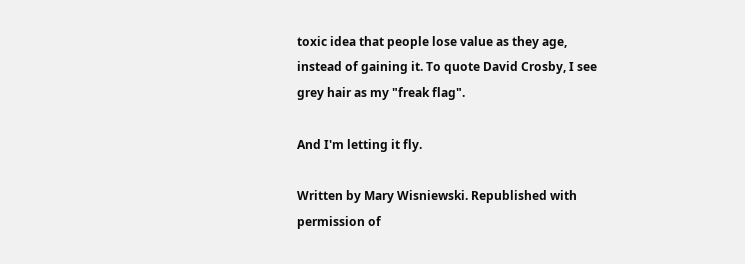toxic idea that people lose value as they age, instead of gaining it. To quote David Crosby, I see grey hair as my "freak flag".

And I'm letting it fly.

Written by Mary Wisniewski. Republished with permission of